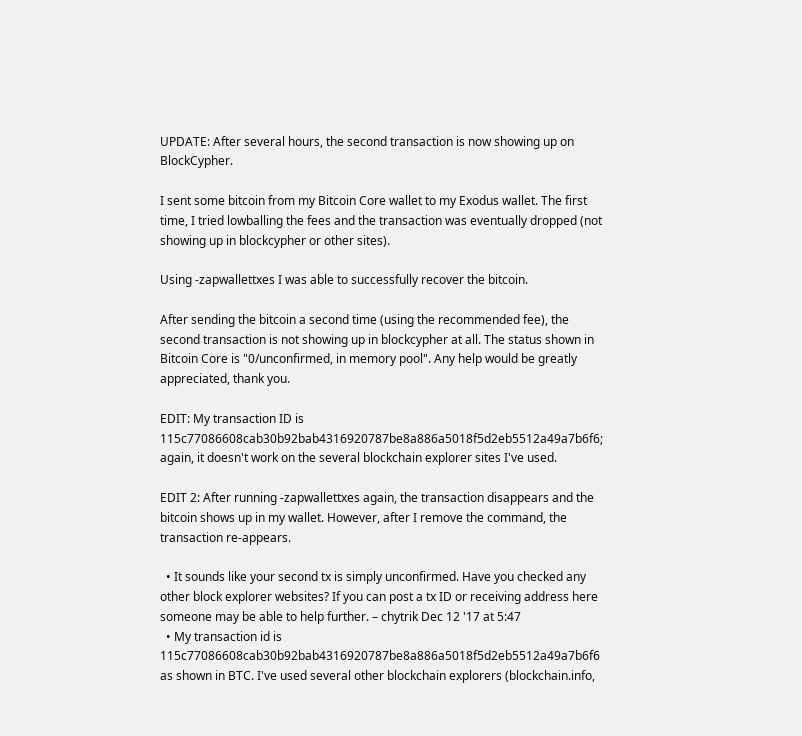UPDATE: After several hours, the second transaction is now showing up on BlockCypher.

I sent some bitcoin from my Bitcoin Core wallet to my Exodus wallet. The first time, I tried lowballing the fees and the transaction was eventually dropped (not showing up in blockcypher or other sites).

Using -zapwallettxes I was able to successfully recover the bitcoin.

After sending the bitcoin a second time (using the recommended fee), the second transaction is not showing up in blockcypher at all. The status shown in Bitcoin Core is "0/unconfirmed, in memory pool". Any help would be greatly appreciated, thank you.

EDIT: My transaction ID is 115c77086608cab30b92bab4316920787be8a886a5018f5d2eb5512a49a7b6f6; again, it doesn't work on the several blockchain explorer sites I've used.

EDIT 2: After running -zapwallettxes again, the transaction disappears and the bitcoin shows up in my wallet. However, after I remove the command, the transaction re-appears.

  • It sounds like your second tx is simply unconfirmed. Have you checked any other block explorer websites? If you can post a tx ID or receiving address here someone may be able to help further. – chytrik Dec 12 '17 at 5:47
  • My transaction id is 115c77086608cab30b92bab4316920787be8a886a5018f5d2eb5512a49a7b6f6 as shown in BTC. I've used several other blockchain explorers (blockchain.info,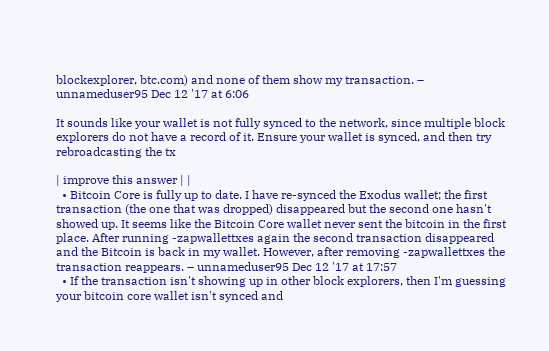blockexplorer, btc.com) and none of them show my transaction. – unnameduser95 Dec 12 '17 at 6:06

It sounds like your wallet is not fully synced to the network, since multiple block explorers do not have a record of it. Ensure your wallet is synced, and then try rebroadcasting the tx

| improve this answer | |
  • Bitcoin Core is fully up to date. I have re-synced the Exodus wallet; the first transaction (the one that was dropped) disappeared but the second one hasn't showed up. It seems like the Bitcoin Core wallet never sent the bitcoin in the first place. After running -zapwallettxes again the second transaction disappeared and the Bitcoin is back in my wallet. However, after removing -zapwallettxes the transaction reappears. – unnameduser95 Dec 12 '17 at 17:57
  • If the transaction isn't showing up in other block explorers, then I'm guessing your bitcoin core wallet isn't synced and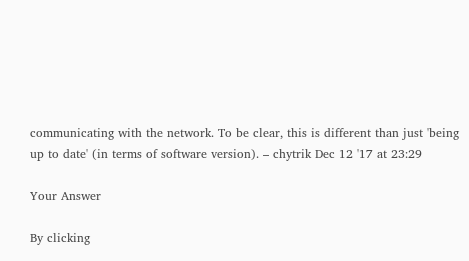communicating with the network. To be clear, this is different than just 'being up to date' (in terms of software version). – chytrik Dec 12 '17 at 23:29

Your Answer

By clicking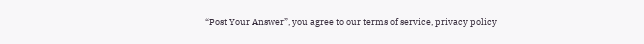“Post Your Answer”, you agree to our terms of service, privacy policy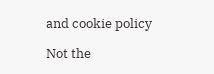and cookie policy

Not the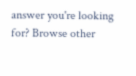answer you're looking for? Browse other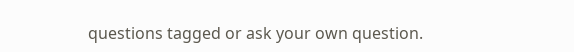questions tagged or ask your own question.